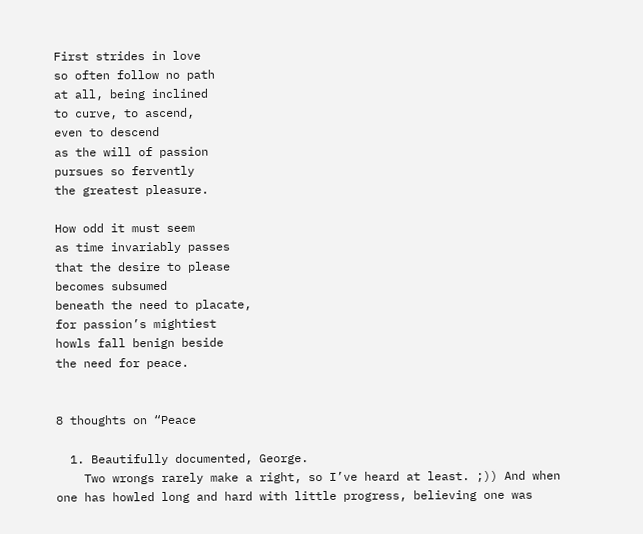First strides in love
so often follow no path
at all, being inclined
to curve, to ascend,
even to descend
as the will of passion
pursues so fervently
the greatest pleasure.

How odd it must seem
as time invariably passes
that the desire to please
becomes subsumed
beneath the need to placate,
for passion’s mightiest
howls fall benign beside
the need for peace.


8 thoughts on “Peace

  1. Beautifully documented, George.
    Two wrongs rarely make a right, so I’ve heard at least. ;)) And when one has howled long and hard with little progress, believing one was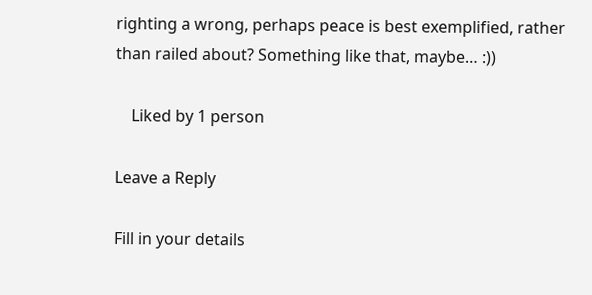righting a wrong, perhaps peace is best exemplified, rather than railed about? Something like that, maybe… :))

    Liked by 1 person

Leave a Reply

Fill in your details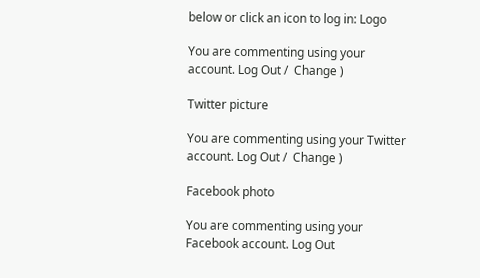below or click an icon to log in: Logo

You are commenting using your account. Log Out /  Change )

Twitter picture

You are commenting using your Twitter account. Log Out /  Change )

Facebook photo

You are commenting using your Facebook account. Log Out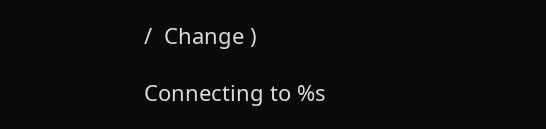/  Change )

Connecting to %s